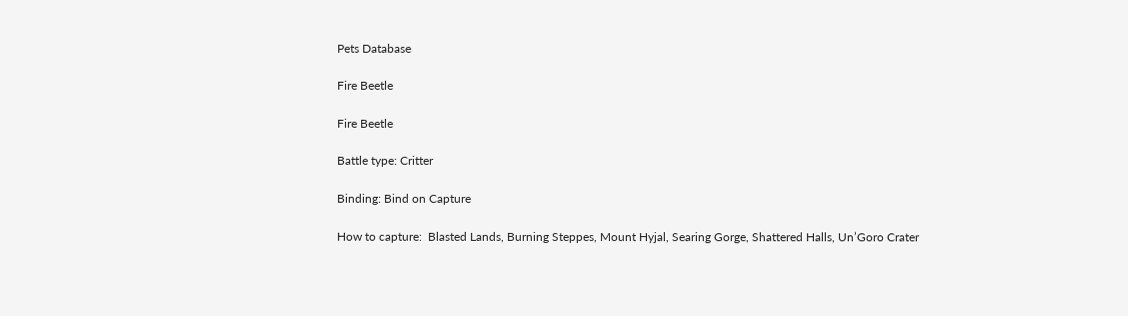Pets Database

Fire Beetle

Fire Beetle

Battle type: Critter

Binding: Bind on Capture

How to capture:  Blasted Lands, Burning Steppes, Mount Hyjal, Searing Gorge, Shattered Halls, Un’Goro Crater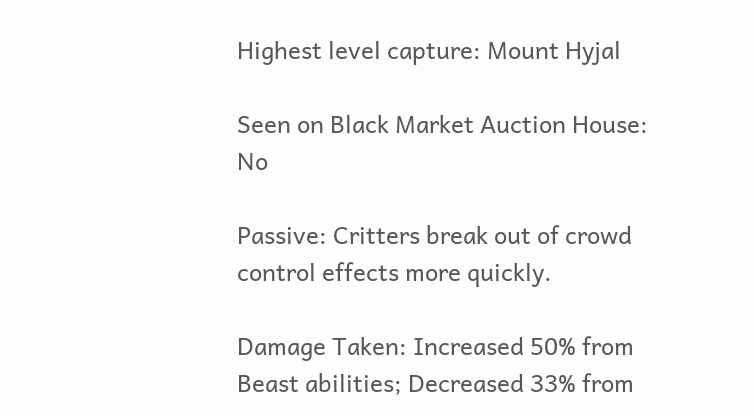Highest level capture: Mount Hyjal

Seen on Black Market Auction House: No

Passive: Critters break out of crowd control effects more quickly.

Damage Taken: Increased 50% from Beast abilities; Decreased 33% from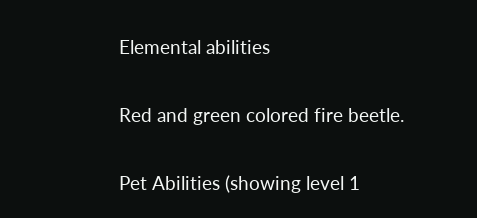Elemental abilities

Red and green colored fire beetle.

Pet Abilities (showing level 1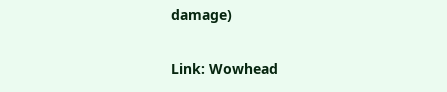damage)

Link: Wowhead